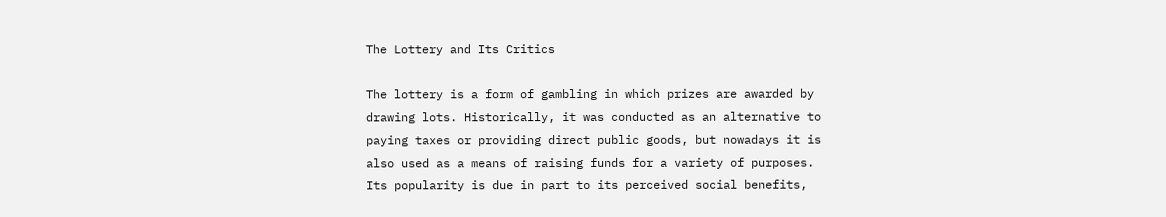The Lottery and Its Critics

The lottery is a form of gambling in which prizes are awarded by drawing lots. Historically, it was conducted as an alternative to paying taxes or providing direct public goods, but nowadays it is also used as a means of raising funds for a variety of purposes. Its popularity is due in part to its perceived social benefits,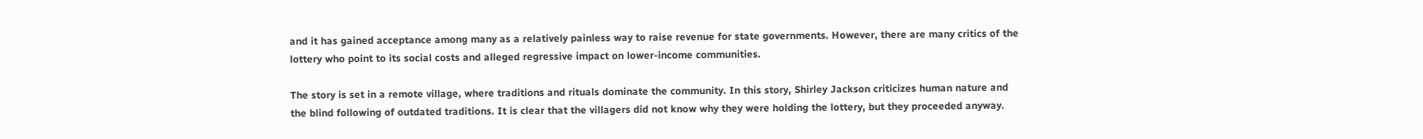and it has gained acceptance among many as a relatively painless way to raise revenue for state governments. However, there are many critics of the lottery who point to its social costs and alleged regressive impact on lower-income communities.

The story is set in a remote village, where traditions and rituals dominate the community. In this story, Shirley Jackson criticizes human nature and the blind following of outdated traditions. It is clear that the villagers did not know why they were holding the lottery, but they proceeded anyway.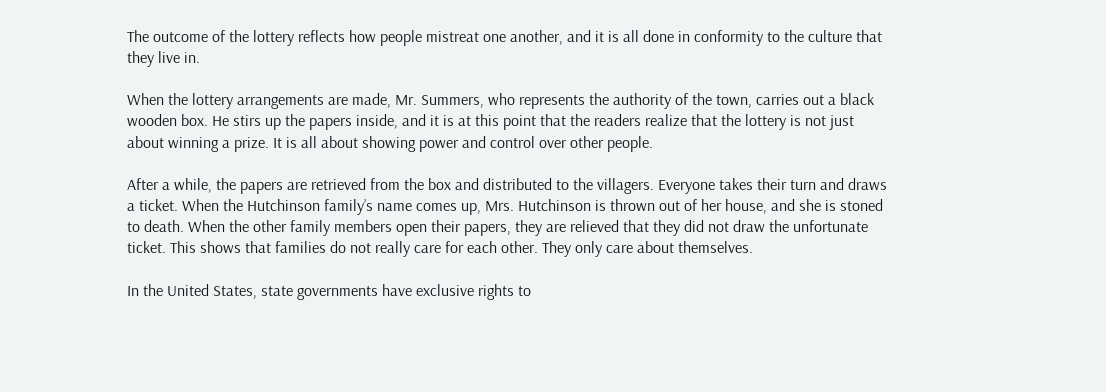The outcome of the lottery reflects how people mistreat one another, and it is all done in conformity to the culture that they live in.

When the lottery arrangements are made, Mr. Summers, who represents the authority of the town, carries out a black wooden box. He stirs up the papers inside, and it is at this point that the readers realize that the lottery is not just about winning a prize. It is all about showing power and control over other people.

After a while, the papers are retrieved from the box and distributed to the villagers. Everyone takes their turn and draws a ticket. When the Hutchinson family’s name comes up, Mrs. Hutchinson is thrown out of her house, and she is stoned to death. When the other family members open their papers, they are relieved that they did not draw the unfortunate ticket. This shows that families do not really care for each other. They only care about themselves.

In the United States, state governments have exclusive rights to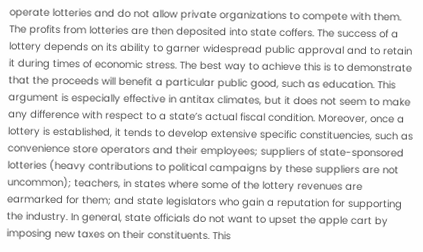operate lotteries and do not allow private organizations to compete with them. The profits from lotteries are then deposited into state coffers. The success of a lottery depends on its ability to garner widespread public approval and to retain it during times of economic stress. The best way to achieve this is to demonstrate that the proceeds will benefit a particular public good, such as education. This argument is especially effective in antitax climates, but it does not seem to make any difference with respect to a state’s actual fiscal condition. Moreover, once a lottery is established, it tends to develop extensive specific constituencies, such as convenience store operators and their employees; suppliers of state-sponsored lotteries (heavy contributions to political campaigns by these suppliers are not uncommon); teachers, in states where some of the lottery revenues are earmarked for them; and state legislators who gain a reputation for supporting the industry. In general, state officials do not want to upset the apple cart by imposing new taxes on their constituents. This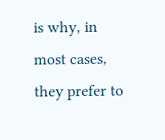is why, in most cases, they prefer to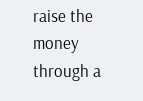raise the money through a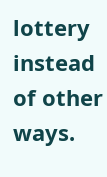lottery instead of other ways.